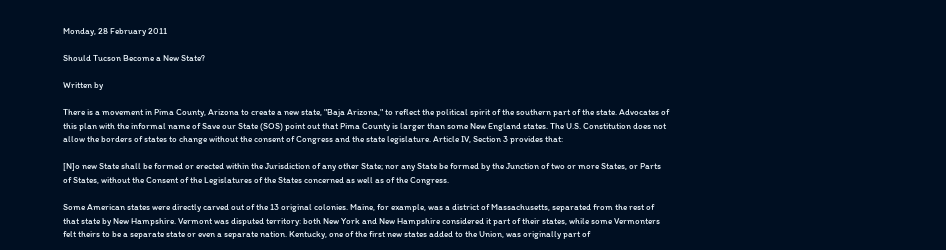Monday, 28 February 2011

Should Tucson Become a New State?

Written by

There is a movement in Pima County, Arizona to create a new state, "Baja Arizona," to reflect the political spirit of the southern part of the state. Advocates of this plan with the informal name of Save our State (SOS) point out that Pima County is larger than some New England states. The U.S. Constitution does not allow the borders of states to change without the consent of Congress and the state legislature. Article IV, Section 3 provides that:

[N]o new State shall be formed or erected within the Jurisdiction of any other State; nor any State be formed by the Junction of two or more States, or Parts of States, without the Consent of the Legislatures of the States concerned as well as of the Congress.

Some American states were directly carved out of the 13 original colonies. Maine, for example, was a district of Massachusetts, separated from the rest of that state by New Hampshire. Vermont was disputed territory: both New York and New Hampshire considered it part of their states, while some Vermonters felt theirs to be a separate state or even a separate nation. Kentucky, one of the first new states added to the Union, was originally part of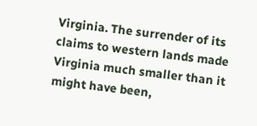Virginia. The surrender of its claims to western lands made Virginia much smaller than it might have been,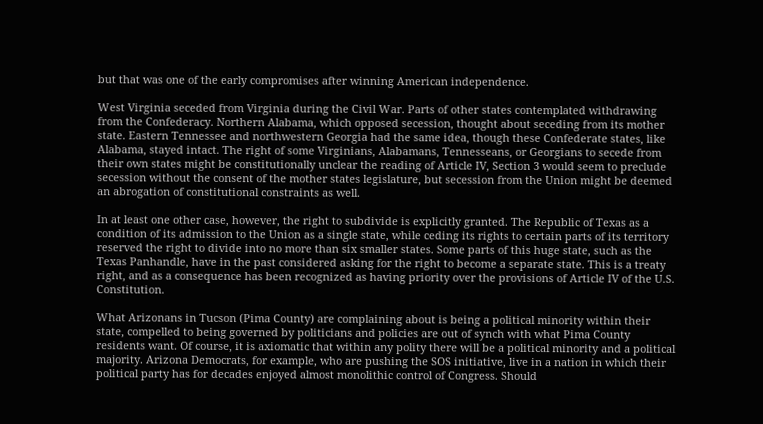but that was one of the early compromises after winning American independence.

West Virginia seceded from Virginia during the Civil War. Parts of other states contemplated withdrawing from the Confederacy. Northern Alabama, which opposed secession, thought about seceding from its mother state. Eastern Tennessee and northwestern Georgia had the same idea, though these Confederate states, like Alabama, stayed intact. The right of some Virginians, Alabamans, Tennesseans, or Georgians to secede from their own states might be constitutionally unclear the reading of Article IV, Section 3 would seem to preclude secession without the consent of the mother states legislature, but secession from the Union might be deemed an abrogation of constitutional constraints as well.

In at least one other case, however, the right to subdivide is explicitly granted. The Republic of Texas as a condition of its admission to the Union as a single state, while ceding its rights to certain parts of its territory reserved the right to divide into no more than six smaller states. Some parts of this huge state, such as the Texas Panhandle, have in the past considered asking for the right to become a separate state. This is a treaty right, and as a consequence has been recognized as having priority over the provisions of Article IV of the U.S. Constitution.

What Arizonans in Tucson (Pima County) are complaining about is being a political minority within their state, compelled to being governed by politicians and policies are out of synch with what Pima County residents want. Of course, it is axiomatic that within any polity there will be a political minority and a political majority. Arizona Democrats, for example, who are pushing the SOS initiative, live in a nation in which their political party has for decades enjoyed almost monolithic control of Congress. Should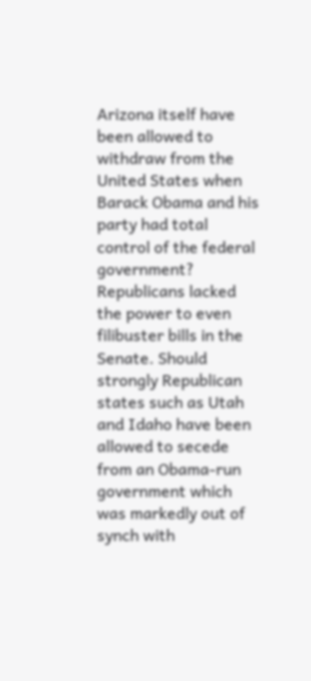Arizona itself have been allowed to withdraw from the United States when Barack Obama and his party had total control of the federal government? Republicans lacked the power to even filibuster bills in the Senate. Should strongly Republican states such as Utah and Idaho have been allowed to secede from an Obama-run government which was markedly out of synch with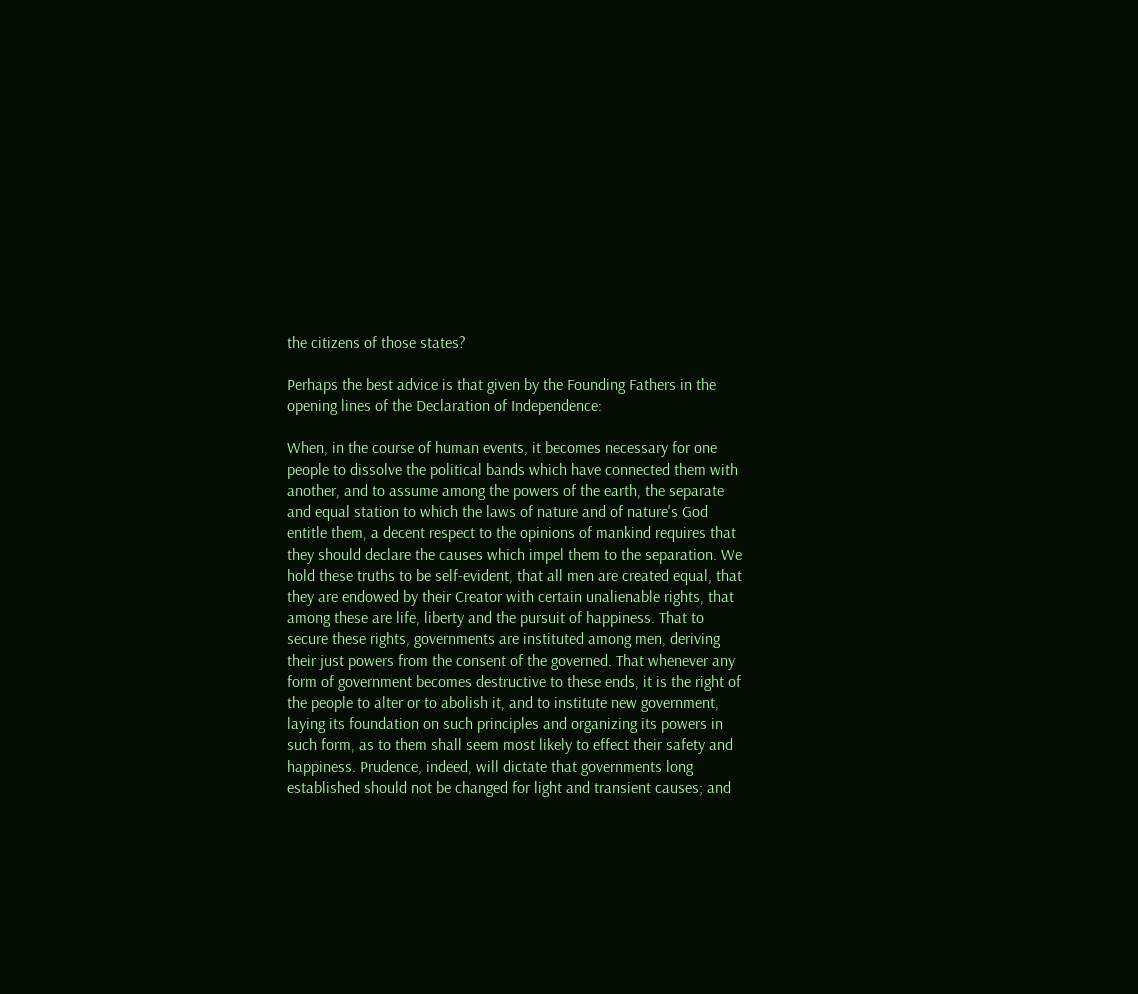the citizens of those states?

Perhaps the best advice is that given by the Founding Fathers in the opening lines of the Declaration of Independence:

When, in the course of human events, it becomes necessary for one people to dissolve the political bands which have connected them with another, and to assume among the powers of the earth, the separate and equal station to which the laws of nature and of nature's God entitle them, a decent respect to the opinions of mankind requires that they should declare the causes which impel them to the separation. We hold these truths to be self-evident, that all men are created equal, that they are endowed by their Creator with certain unalienable rights, that among these are life, liberty and the pursuit of happiness. That to secure these rights, governments are instituted among men, deriving their just powers from the consent of the governed. That whenever any form of government becomes destructive to these ends, it is the right of the people to alter or to abolish it, and to institute new government, laying its foundation on such principles and organizing its powers in such form, as to them shall seem most likely to effect their safety and happiness. Prudence, indeed, will dictate that governments long established should not be changed for light and transient causes; and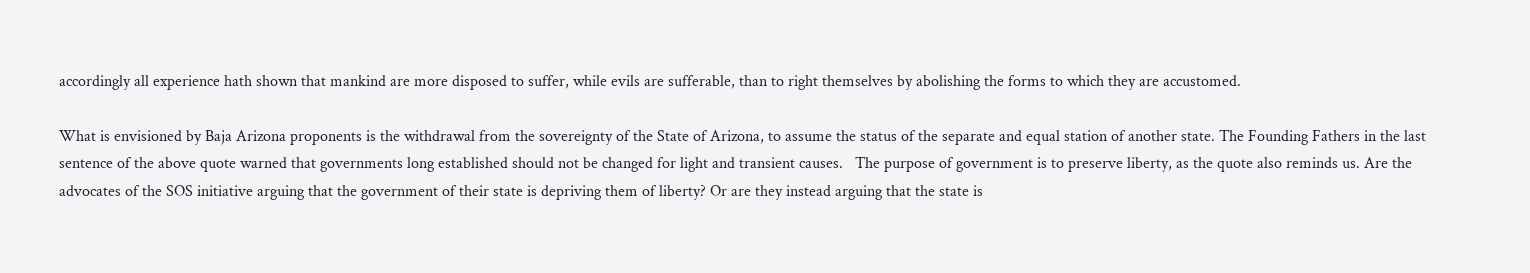accordingly all experience hath shown that mankind are more disposed to suffer, while evils are sufferable, than to right themselves by abolishing the forms to which they are accustomed.

What is envisioned by Baja Arizona proponents is the withdrawal from the sovereignty of the State of Arizona, to assume the status of the separate and equal station of another state. The Founding Fathers in the last sentence of the above quote warned that governments long established should not be changed for light and transient causes.   The purpose of government is to preserve liberty, as the quote also reminds us. Are the advocates of the SOS initiative arguing that the government of their state is depriving them of liberty? Or are they instead arguing that the state is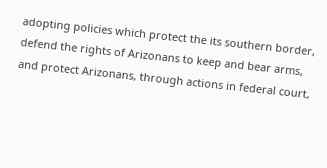adopting policies which protect the its southern border, defend the rights of Arizonans to keep and bear arms, and protect Arizonans, through actions in federal court,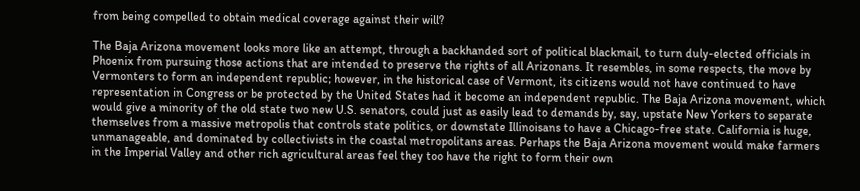from being compelled to obtain medical coverage against their will?

The Baja Arizona movement looks more like an attempt, through a backhanded sort of political blackmail, to turn duly-elected officials in Phoenix from pursuing those actions that are intended to preserve the rights of all Arizonans. It resembles, in some respects, the move by Vermonters to form an independent republic; however, in the historical case of Vermont, its citizens would not have continued to have representation in Congress or be protected by the United States had it become an independent republic. The Baja Arizona movement, which would give a minority of the old state two new U.S. senators, could just as easily lead to demands by, say, upstate New Yorkers to separate themselves from a massive metropolis that controls state politics, or downstate Illinoisans to have a Chicago-free state. California is huge, unmanageable, and dominated by collectivists in the coastal metropolitans areas. Perhaps the Baja Arizona movement would make farmers in the Imperial Valley and other rich agricultural areas feel they too have the right to form their own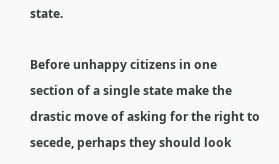state.

Before unhappy citizens in one section of a single state make the drastic move of asking for the right to secede, perhaps they should look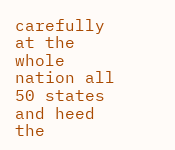carefully at the whole nation all 50 states and heed the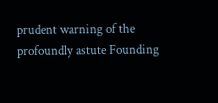prudent warning of the profoundly astute Founding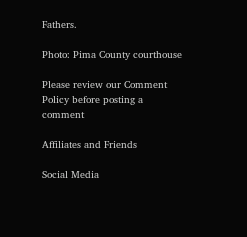Fathers.

Photo: Pima County courthouse

Please review our Comment Policy before posting a comment

Affiliates and Friends

Social Media